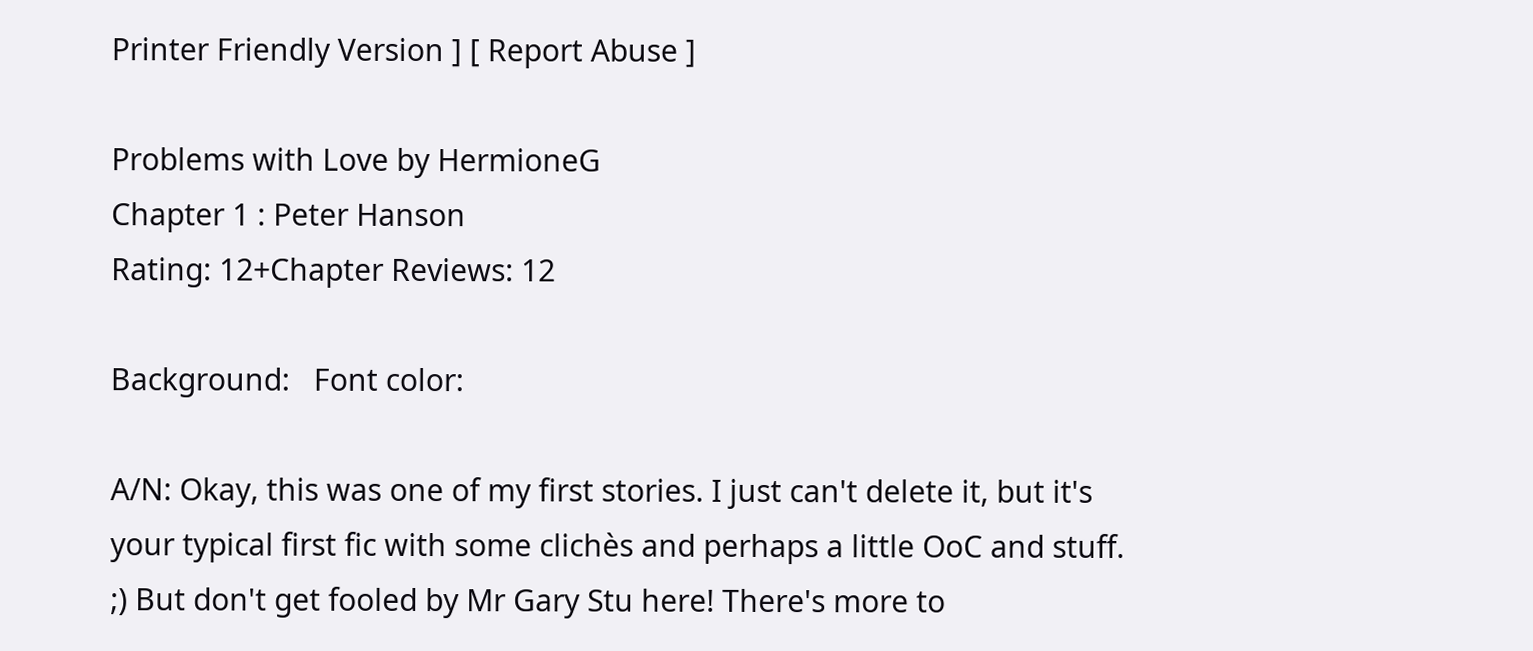Printer Friendly Version ] [ Report Abuse ]

Problems with Love by HermioneG
Chapter 1 : Peter Hanson
Rating: 12+Chapter Reviews: 12

Background:   Font color:

A/N: Okay, this was one of my first stories. I just can't delete it, but it's your typical first fic with some clichès and perhaps a little OoC and stuff. ;) But don't get fooled by Mr Gary Stu here! There's more to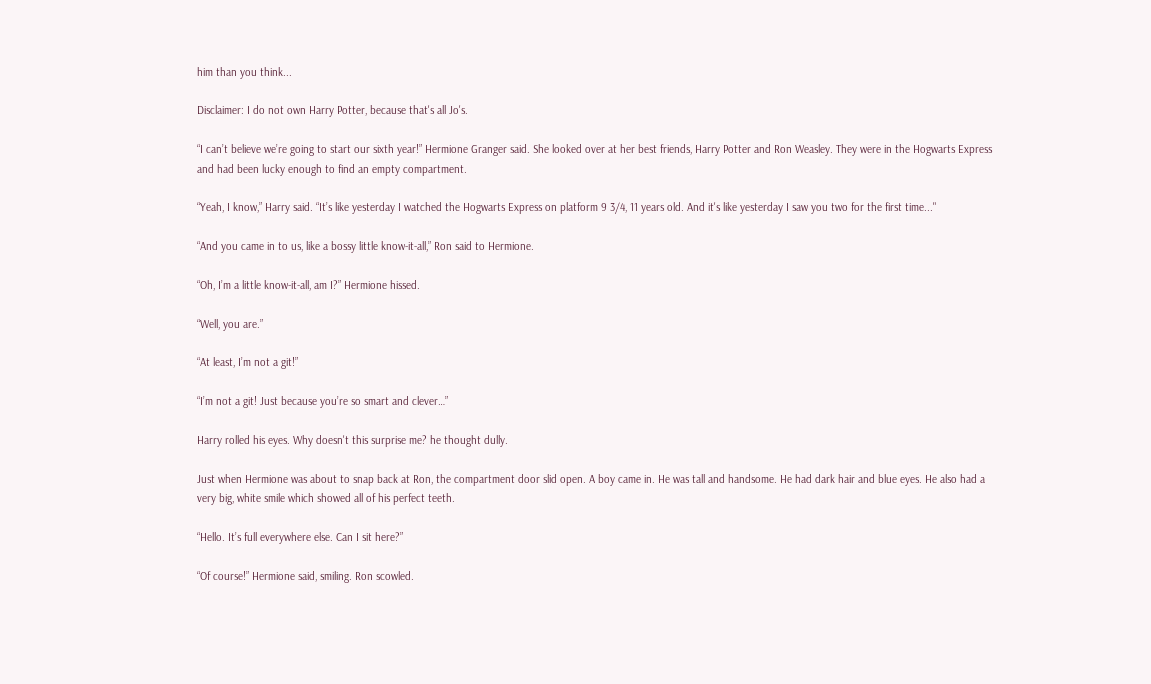him than you think...

Disclaimer: I do not own Harry Potter, because that's all Jo's.

“I can’t believe we’re going to start our sixth year!” Hermione Granger said. She looked over at her best friends, Harry Potter and Ron Weasley. They were in the Hogwarts Express and had been lucky enough to find an empty compartment.

“Yeah, I know,” Harry said. “It’s like yesterday I watched the Hogwarts Express on platform 9 3/4, 11 years old. And it's like yesterday I saw you two for the first time..."

“And you came in to us, like a bossy little know-it-all,” Ron said to Hermione.

“Oh, I’m a little know-it-all, am I?” Hermione hissed.

“Well, you are.”

“At least, I’m not a git!”

“I’m not a git! Just because you’re so smart and clever…”

Harry rolled his eyes. Why doesn't this surprise me? he thought dully.

Just when Hermione was about to snap back at Ron, the compartment door slid open. A boy came in. He was tall and handsome. He had dark hair and blue eyes. He also had a very big, white smile which showed all of his perfect teeth.

“Hello. It’s full everywhere else. Can I sit here?”

“Of course!” Hermione said, smiling. Ron scowled.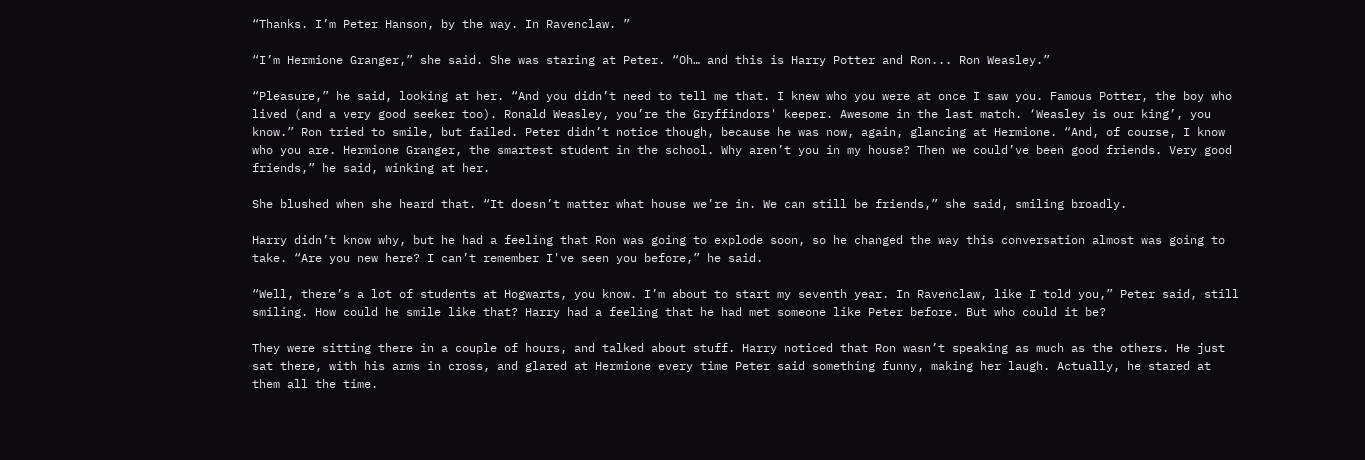“Thanks. I’m Peter Hanson, by the way. In Ravenclaw. ”

“I’m Hermione Granger,” she said. She was staring at Peter. “Oh… and this is Harry Potter and Ron... Ron Weasley.”

“Pleasure,” he said, looking at her. “And you didn’t need to tell me that. I knew who you were at once I saw you. Famous Potter, the boy who lived (and a very good seeker too). Ronald Weasley, you’re the Gryffindors' keeper. Awesome in the last match. ‘Weasley is our king’, you know.” Ron tried to smile, but failed. Peter didn’t notice though, because he was now, again, glancing at Hermione. “And, of course, I know who you are. Hermione Granger, the smartest student in the school. Why aren’t you in my house? Then we could’ve been good friends. Very good friends,” he said, winking at her.

She blushed when she heard that. “It doesn’t matter what house we’re in. We can still be friends,” she said, smiling broadly.

Harry didn’t know why, but he had a feeling that Ron was going to explode soon, so he changed the way this conversation almost was going to take. “Are you new here? I can’t remember I've seen you before,” he said.

“Well, there’s a lot of students at Hogwarts, you know. I’m about to start my seventh year. In Ravenclaw, like I told you,” Peter said, still smiling. How could he smile like that? Harry had a feeling that he had met someone like Peter before. But who could it be?

They were sitting there in a couple of hours, and talked about stuff. Harry noticed that Ron wasn’t speaking as much as the others. He just sat there, with his arms in cross, and glared at Hermione every time Peter said something funny, making her laugh. Actually, he stared at them all the time.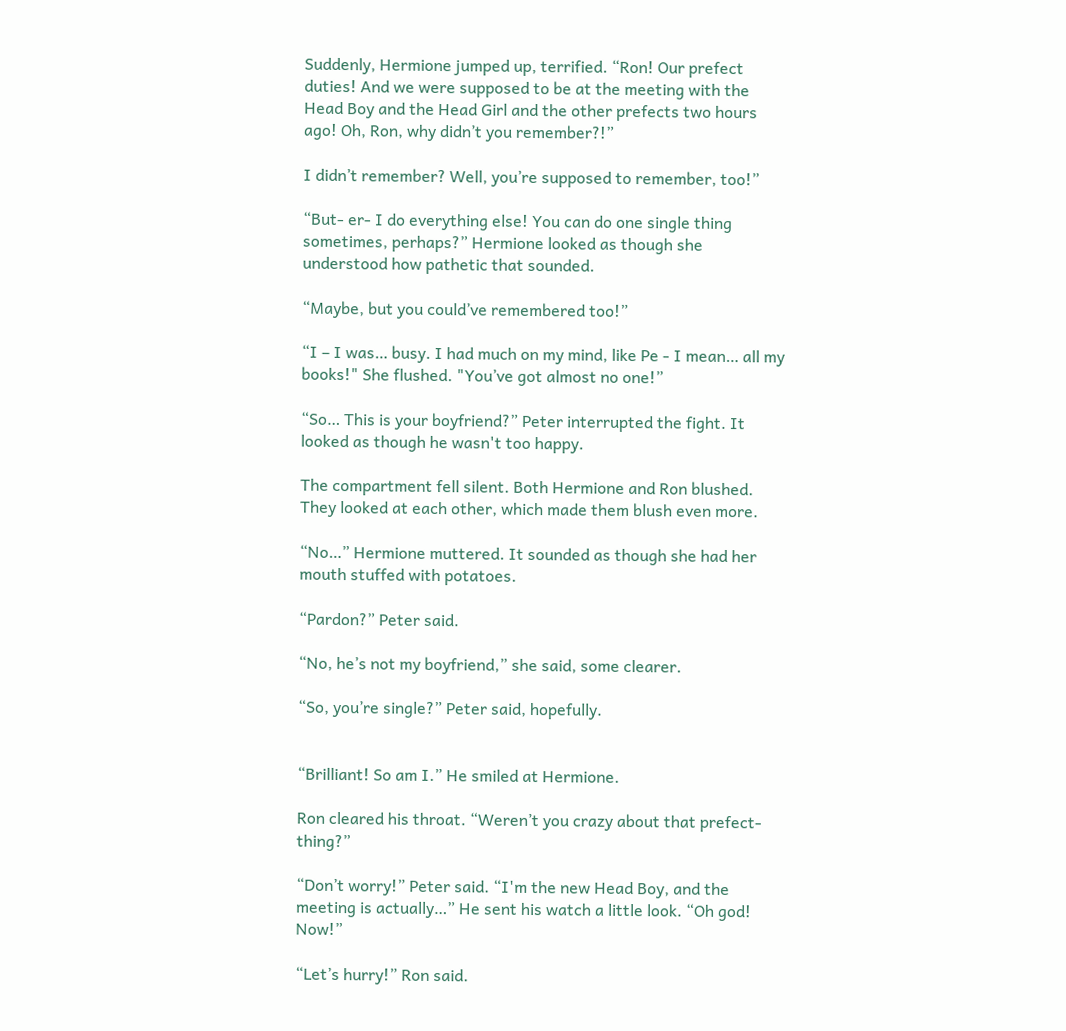Suddenly, Hermione jumped up, terrified. “Ron! Our prefect duties! And we were supposed to be at the meeting with the Head Boy and the Head Girl and the other prefects two hours ago! Oh, Ron, why didn’t you remember?!”

I didn’t remember? Well, you’re supposed to remember, too!”

“But- er- I do everything else! You can do one single thing sometimes, perhaps?” Hermione looked as though she understood how pathetic that sounded.

“Maybe, but you could’ve remembered too!”

“I – I was… busy. I had much on my mind, like Pe - I mean… all my books!" She flushed. "You’ve got almost no one!”

“So… This is your boyfriend?” Peter interrupted the fight. It looked as though he wasn't too happy.

The compartment fell silent. Both Hermione and Ron blushed. They looked at each other, which made them blush even more.

“No…” Hermione muttered. It sounded as though she had her mouth stuffed with potatoes.

“Pardon?” Peter said.

“No, he’s not my boyfriend,” she said, some clearer.

“So, you’re single?” Peter said, hopefully.


“Brilliant! So am I.” He smiled at Hermione.

Ron cleared his throat. “Weren’t you crazy about that prefect-thing?”

“Don’t worry!” Peter said. “I'm the new Head Boy, and the meeting is actually…” He sent his watch a little look. “Oh god! Now!”

“Let’s hurry!” Ron said.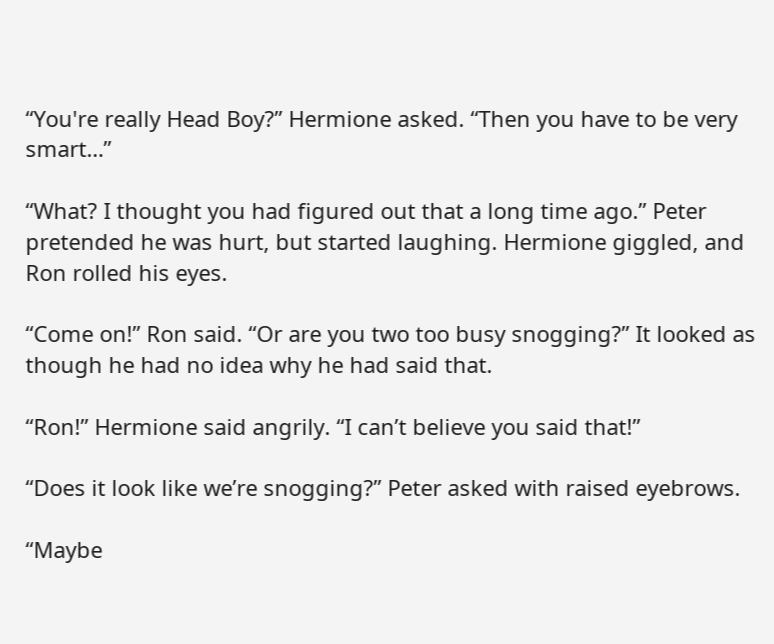“You're really Head Boy?” Hermione asked. “Then you have to be very smart…”

“What? I thought you had figured out that a long time ago.” Peter pretended he was hurt, but started laughing. Hermione giggled, and Ron rolled his eyes.

“Come on!” Ron said. “Or are you two too busy snogging?” It looked as though he had no idea why he had said that.

“Ron!” Hermione said angrily. “I can’t believe you said that!”

“Does it look like we’re snogging?” Peter asked with raised eyebrows.

“Maybe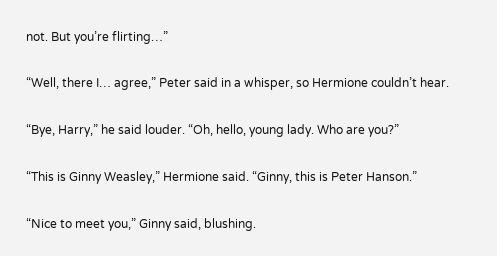not. But you’re flirting…”

“Well, there I… agree,” Peter said in a whisper, so Hermione couldn’t hear.

“Bye, Harry,” he said louder. “Oh, hello, young lady. Who are you?”

“This is Ginny Weasley,” Hermione said. “Ginny, this is Peter Hanson.”

“Nice to meet you,” Ginny said, blushing.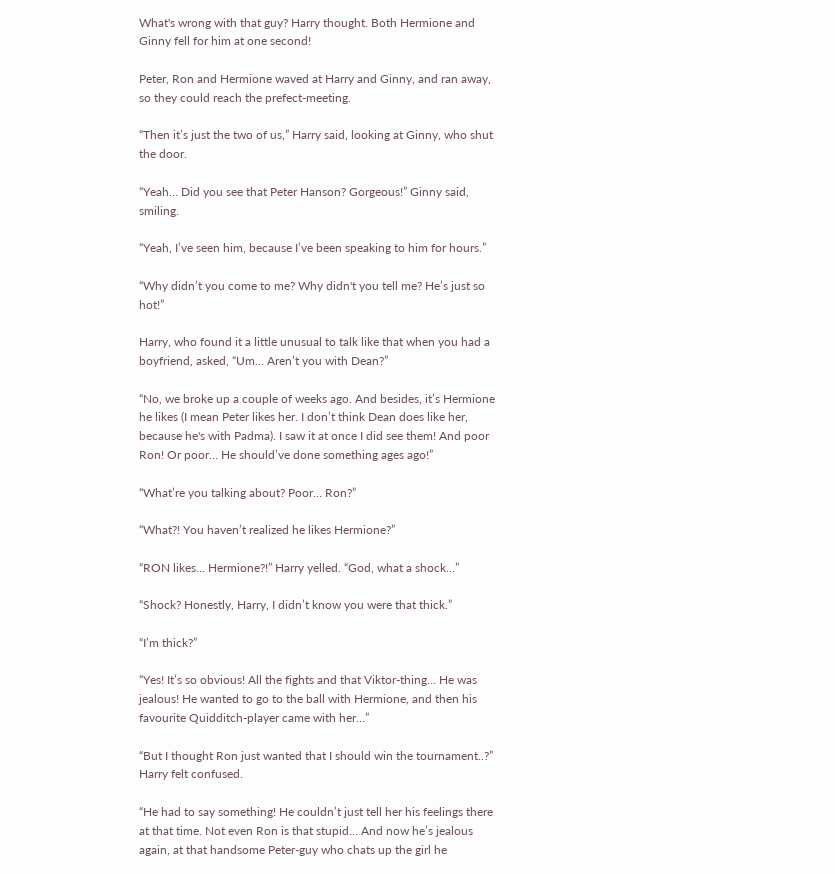What's wrong with that guy? Harry thought. Both Hermione and Ginny fell for him at one second!

Peter, Ron and Hermione waved at Harry and Ginny, and ran away, so they could reach the prefect-meeting.

“Then it’s just the two of us,” Harry said, looking at Ginny, who shut the door.

“Yeah… Did you see that Peter Hanson? Gorgeous!” Ginny said, smiling.

“Yeah, I’ve seen him, because I’ve been speaking to him for hours.”

“Why didn’t you come to me? Why didn't you tell me? He’s just so hot!”

Harry, who found it a little unusual to talk like that when you had a boyfriend, asked, “Um… Aren’t you with Dean?”

“No, we broke up a couple of weeks ago. And besides, it’s Hermione he likes (I mean Peter likes her. I don’t think Dean does like her, because he's with Padma). I saw it at once I did see them! And poor Ron! Or poor… He should’ve done something ages ago!”

“What’re you talking about? Poor… Ron?”

“What?! You haven’t realized he likes Hermione?”

“RON likes… Hermione?!” Harry yelled. “God, what a shock…”

“Shock? Honestly, Harry, I didn’t know you were that thick.”

“I’m thick?”

“Yes! It’s so obvious! All the fights and that Viktor-thing… He was jealous! He wanted to go to the ball with Hermione, and then his favourite Quidditch-player came with her…”

“But I thought Ron just wanted that I should win the tournament..?” Harry felt confused.

“He had to say something! He couldn’t just tell her his feelings there at that time. Not even Ron is that stupid… And now he’s jealous again, at that handsome Peter-guy who chats up the girl he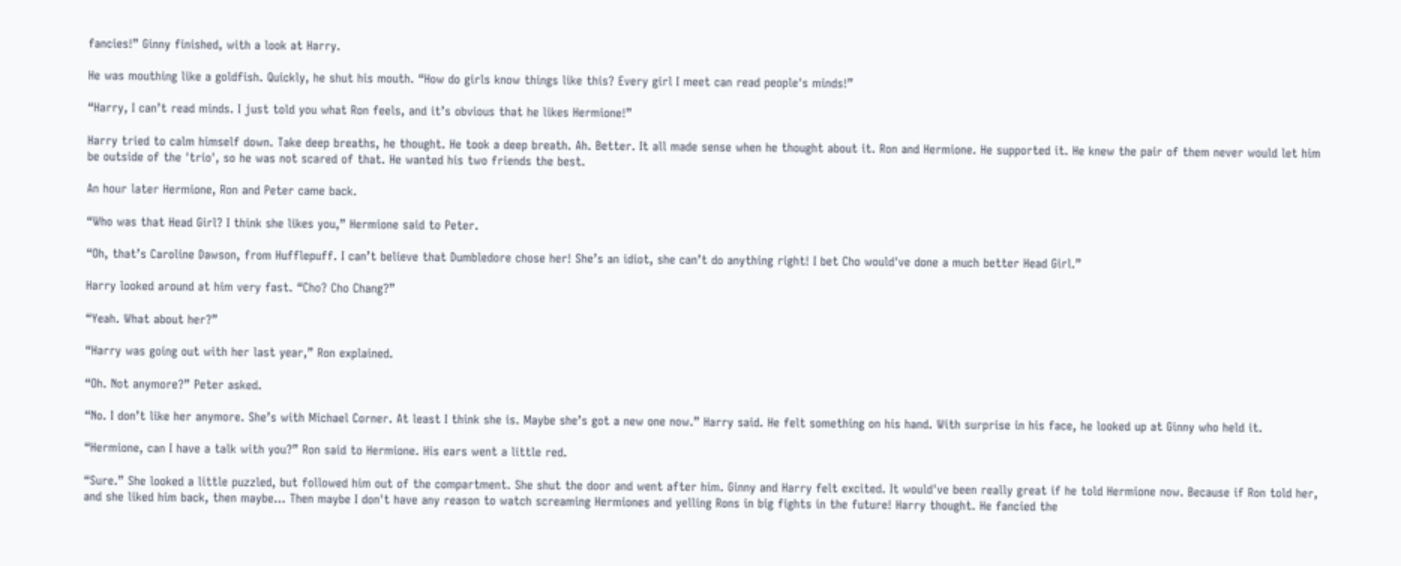fancies!” Ginny finished, with a look at Harry.

He was mouthing like a goldfish. Quickly, he shut his mouth. “How do girls know things like this? Every girl I meet can read people's minds!”

“Harry, I can’t read minds. I just told you what Ron feels, and it’s obvious that he likes Hermione!”

Harry tried to calm himself down. Take deep breaths, he thought. He took a deep breath. Ah. Better. It all made sense when he thought about it. Ron and Hermione. He supported it. He knew the pair of them never would let him be outside of the 'trio', so he was not scared of that. He wanted his two friends the best.

An hour later Hermione, Ron and Peter came back.

“Who was that Head Girl? I think she likes you,” Hermione said to Peter.

“Oh, that’s Caroline Dawson, from Hufflepuff. I can’t believe that Dumbledore chose her! She’s an idiot, she can’t do anything right! I bet Cho would've done a much better Head Girl.”

Harry looked around at him very fast. “Cho? Cho Chang?”

“Yeah. What about her?”

“Harry was going out with her last year,” Ron explained.

“Oh. Not anymore?” Peter asked.

“No. I don’t like her anymore. She’s with Michael Corner. At least I think she is. Maybe she’s got a new one now.” Harry said. He felt something on his hand. With surprise in his face, he looked up at Ginny who held it.

“Hermione, can I have a talk with you?” Ron said to Hermione. His ears went a little red.

“Sure.” She looked a little puzzled, but followed him out of the compartment. She shut the door and went after him. Ginny and Harry felt excited. It would've been really great if he told Hermione now. Because if Ron told her, and she liked him back, then maybe... Then maybe I don't have any reason to watch screaming Hermiones and yelling Rons in big fights in the future! Harry thought. He fancied the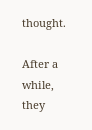thought.

After a while, they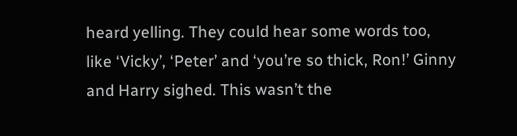heard yelling. They could hear some words too, like ‘Vicky’, ‘Peter’ and ‘you’re so thick, Ron!’ Ginny and Harry sighed. This wasn’t the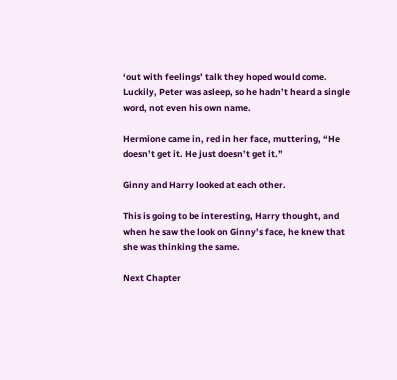‘out with feelings’ talk they hoped would come. Luckily, Peter was asleep, so he hadn’t heard a single word, not even his own name.

Hermione came in, red in her face, muttering, “He doesn’t get it. He just doesn’t get it.”

Ginny and Harry looked at each other.

This is going to be interesting, Harry thought, and when he saw the look on Ginny’s face, he knew that she was thinking the same.

Next Chapter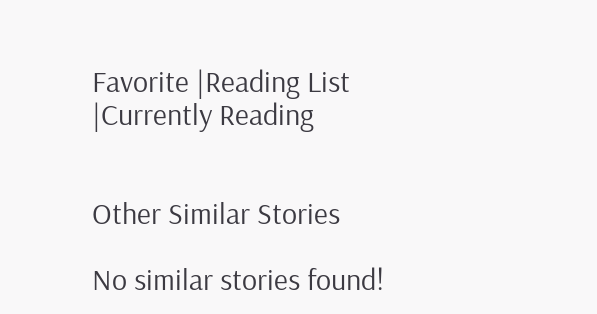Favorite |Reading List |Currently Reading


Other Similar Stories

No similar stories found!